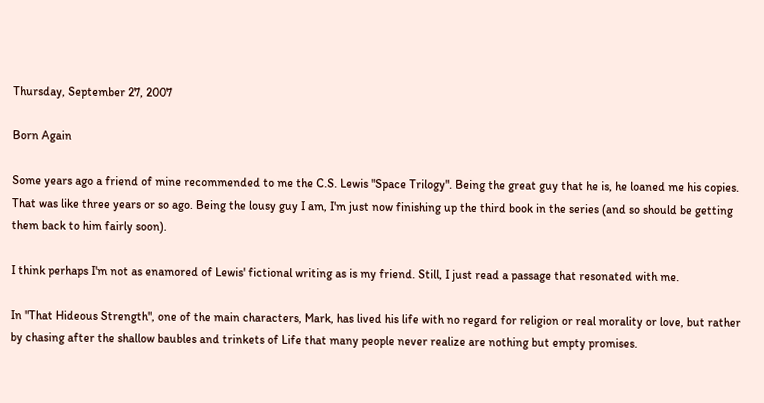Thursday, September 27, 2007

Born Again

Some years ago a friend of mine recommended to me the C.S. Lewis "Space Trilogy". Being the great guy that he is, he loaned me his copies. That was like three years or so ago. Being the lousy guy I am, I'm just now finishing up the third book in the series (and so should be getting them back to him fairly soon).

I think perhaps I'm not as enamored of Lewis' fictional writing as is my friend. Still, I just read a passage that resonated with me.

In "That Hideous Strength", one of the main characters, Mark, has lived his life with no regard for religion or real morality or love, but rather by chasing after the shallow baubles and trinkets of Life that many people never realize are nothing but empty promises.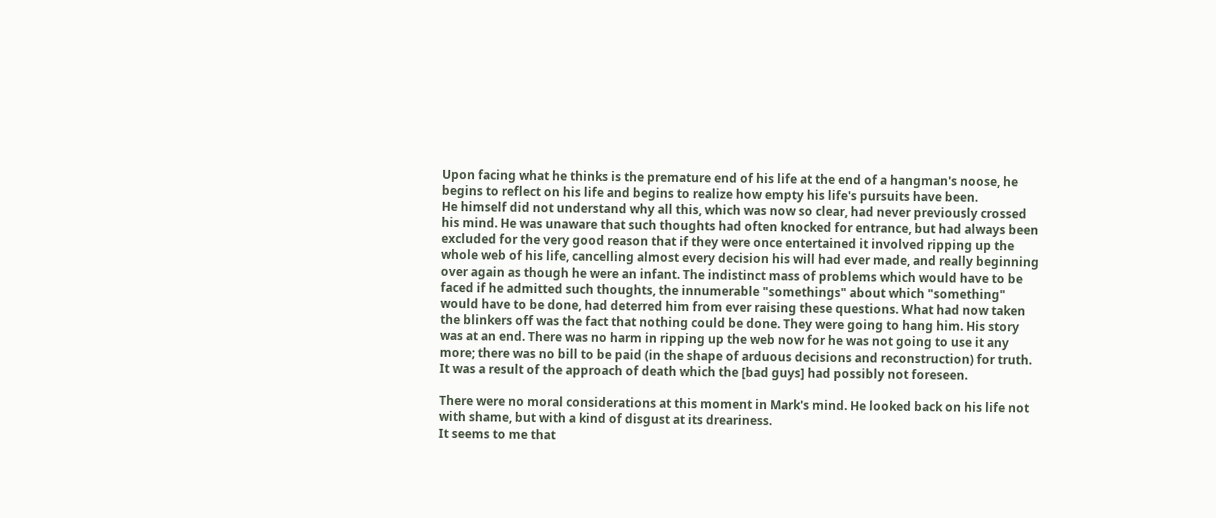Upon facing what he thinks is the premature end of his life at the end of a hangman's noose, he begins to reflect on his life and begins to realize how empty his life's pursuits have been.
He himself did not understand why all this, which was now so clear, had never previously crossed his mind. He was unaware that such thoughts had often knocked for entrance, but had always been excluded for the very good reason that if they were once entertained it involved ripping up the whole web of his life, cancelling almost every decision his will had ever made, and really beginning over again as though he were an infant. The indistinct mass of problems which would have to be faced if he admitted such thoughts, the innumerable "somethings" about which "something" would have to be done, had deterred him from ever raising these questions. What had now taken the blinkers off was the fact that nothing could be done. They were going to hang him. His story was at an end. There was no harm in ripping up the web now for he was not going to use it any more; there was no bill to be paid (in the shape of arduous decisions and reconstruction) for truth. It was a result of the approach of death which the [bad guys] had possibly not foreseen.

There were no moral considerations at this moment in Mark's mind. He looked back on his life not with shame, but with a kind of disgust at its dreariness.
It seems to me that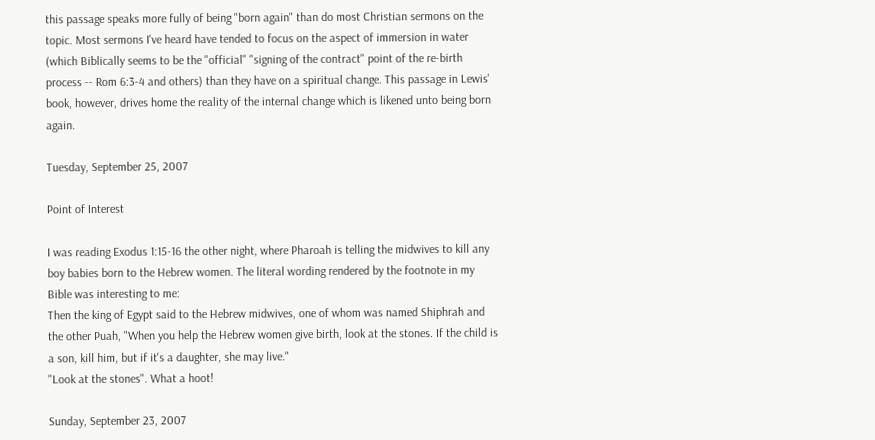this passage speaks more fully of being "born again" than do most Christian sermons on the topic. Most sermons I've heard have tended to focus on the aspect of immersion in water (which Biblically seems to be the "official" "signing of the contract" point of the re-birth process -- Rom 6:3-4 and others) than they have on a spiritual change. This passage in Lewis' book, however, drives home the reality of the internal change which is likened unto being born again.

Tuesday, September 25, 2007

Point of Interest

I was reading Exodus 1:15-16 the other night, where Pharoah is telling the midwives to kill any boy babies born to the Hebrew women. The literal wording rendered by the footnote in my Bible was interesting to me:
Then the king of Egypt said to the Hebrew midwives, one of whom was named Shiphrah and the other Puah, "When you help the Hebrew women give birth, look at the stones. If the child is a son, kill him, but if it's a daughter, she may live."
"Look at the stones". What a hoot!

Sunday, September 23, 2007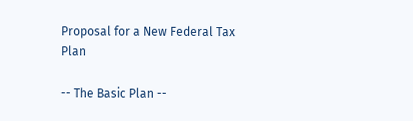Proposal for a New Federal Tax Plan

-- The Basic Plan --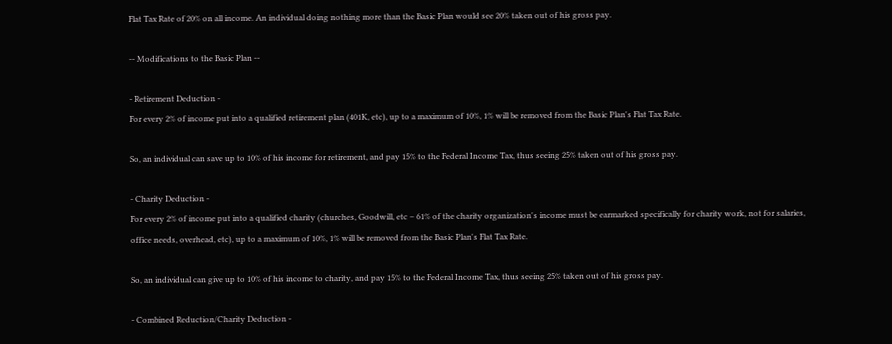Flat Tax Rate of 20% on all income. An individual doing nothing more than the Basic Plan would see 20% taken out of his gross pay.

-- Modifications to the Basic Plan --

- Retirement Deduction -
For every 2% of income put into a qualified retirement plan (401K, etc), up to a maximum of 10%, 1% will be removed from the Basic Plan's Flat Tax Rate.

So, an individual can save up to 10% of his income for retirement, and pay 15% to the Federal Income Tax, thus seeing 25% taken out of his gross pay.

- Charity Deduction -
For every 2% of income put into a qualified charity (churches, Goodwill, etc – 61% of the charity organization's income must be earmarked specifically for charity work, not for salaries, office needs, overhead, etc), up to a maximum of 10%, 1% will be removed from the Basic Plan's Flat Tax Rate.

So, an individual can give up to 10% of his income to charity, and pay 15% to the Federal Income Tax, thus seeing 25% taken out of his gross pay.

- Combined Reduction/Charity Deduction -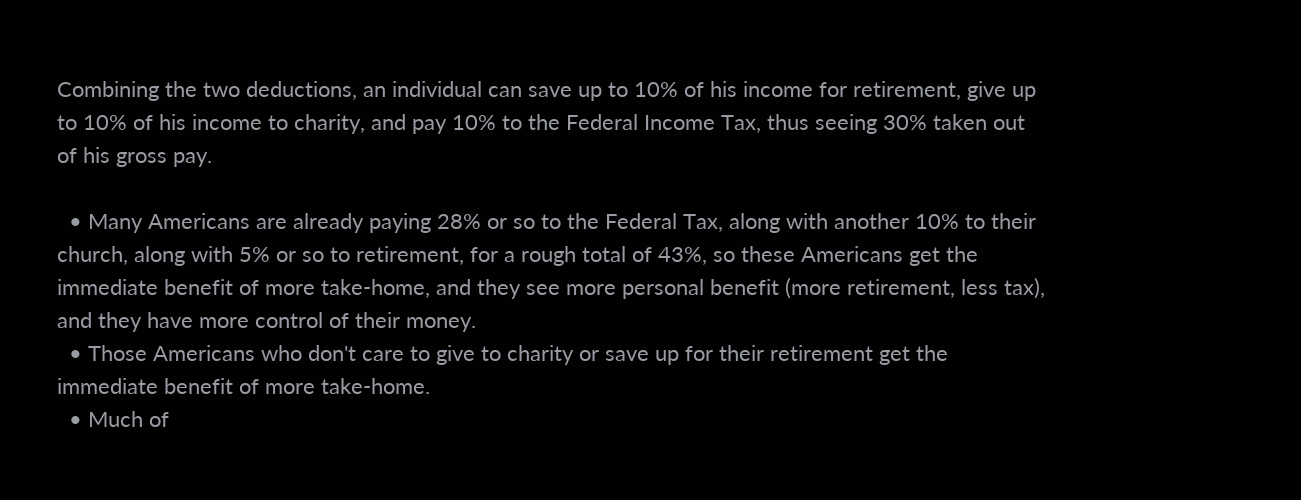Combining the two deductions, an individual can save up to 10% of his income for retirement, give up to 10% of his income to charity, and pay 10% to the Federal Income Tax, thus seeing 30% taken out of his gross pay.

  • Many Americans are already paying 28% or so to the Federal Tax, along with another 10% to their church, along with 5% or so to retirement, for a rough total of 43%, so these Americans get the immediate benefit of more take-home, and they see more personal benefit (more retirement, less tax), and they have more control of their money.
  • Those Americans who don't care to give to charity or save up for their retirement get the immediate benefit of more take-home.
  • Much of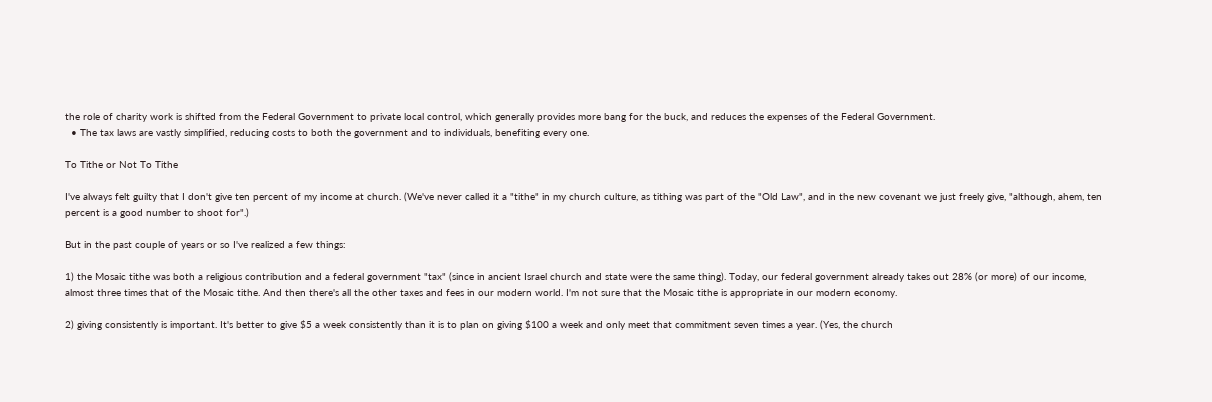the role of charity work is shifted from the Federal Government to private local control, which generally provides more bang for the buck, and reduces the expenses of the Federal Government.
  • The tax laws are vastly simplified, reducing costs to both the government and to individuals, benefiting every one.

To Tithe or Not To Tithe

I've always felt guilty that I don't give ten percent of my income at church. (We've never called it a "tithe" in my church culture, as tithing was part of the "Old Law", and in the new covenant we just freely give, "although, ahem, ten percent is a good number to shoot for".)

But in the past couple of years or so I've realized a few things:

1) the Mosaic tithe was both a religious contribution and a federal government "tax" (since in ancient Israel church and state were the same thing). Today, our federal government already takes out 28% (or more) of our income, almost three times that of the Mosaic tithe. And then there's all the other taxes and fees in our modern world. I'm not sure that the Mosaic tithe is appropriate in our modern economy.

2) giving consistently is important. It's better to give $5 a week consistently than it is to plan on giving $100 a week and only meet that commitment seven times a year. (Yes, the church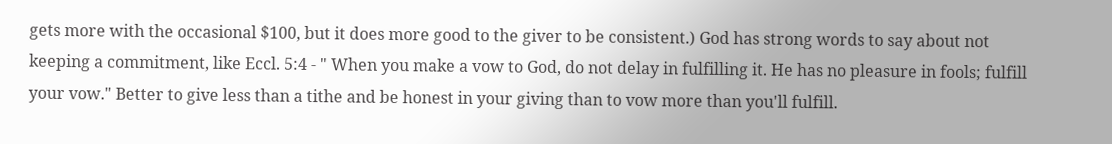gets more with the occasional $100, but it does more good to the giver to be consistent.) God has strong words to say about not keeping a commitment, like Eccl. 5:4 - " When you make a vow to God, do not delay in fulfilling it. He has no pleasure in fools; fulfill your vow." Better to give less than a tithe and be honest in your giving than to vow more than you'll fulfill.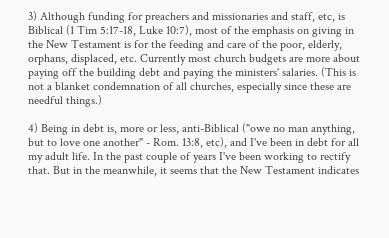3) Although funding for preachers and missionaries and staff, etc, is Biblical (1 Tim 5:17-18, Luke 10:7), most of the emphasis on giving in the New Testament is for the feeding and care of the poor, elderly, orphans, displaced, etc. Currently most church budgets are more about paying off the building debt and paying the ministers' salaries. (This is not a blanket condemnation of all churches, especially since these are needful things.)

4) Being in debt is, more or less, anti-Biblical ("owe no man anything, but to love one another" - Rom. 13:8, etc), and I've been in debt for all my adult life. In the past couple of years I've been working to rectify that. But in the meanwhile, it seems that the New Testament indicates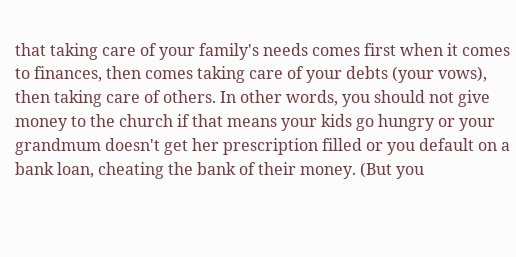that taking care of your family's needs comes first when it comes to finances, then comes taking care of your debts (your vows), then taking care of others. In other words, you should not give money to the church if that means your kids go hungry or your grandmum doesn't get her prescription filled or you default on a bank loan, cheating the bank of their money. (But you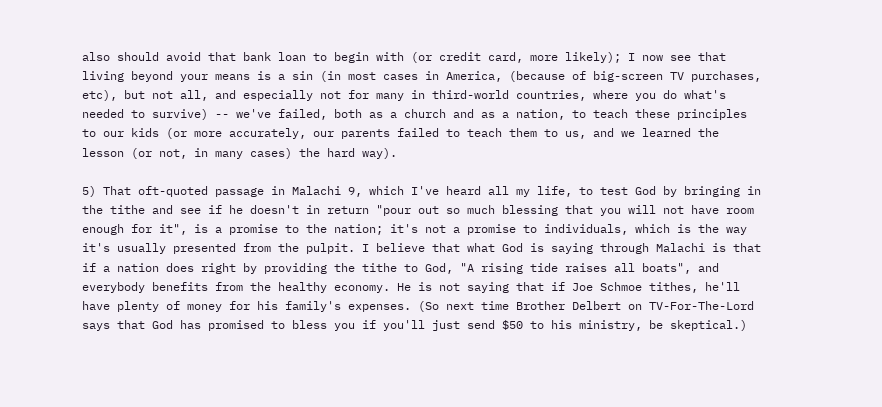also should avoid that bank loan to begin with (or credit card, more likely); I now see that living beyond your means is a sin (in most cases in America, (because of big-screen TV purchases, etc), but not all, and especially not for many in third-world countries, where you do what's needed to survive) -- we've failed, both as a church and as a nation, to teach these principles to our kids (or more accurately, our parents failed to teach them to us, and we learned the lesson (or not, in many cases) the hard way).

5) That oft-quoted passage in Malachi 9, which I've heard all my life, to test God by bringing in the tithe and see if he doesn't in return "pour out so much blessing that you will not have room enough for it", is a promise to the nation; it's not a promise to individuals, which is the way it's usually presented from the pulpit. I believe that what God is saying through Malachi is that if a nation does right by providing the tithe to God, "A rising tide raises all boats", and everybody benefits from the healthy economy. He is not saying that if Joe Schmoe tithes, he'll have plenty of money for his family's expenses. (So next time Brother Delbert on TV-For-The-Lord says that God has promised to bless you if you'll just send $50 to his ministry, be skeptical.)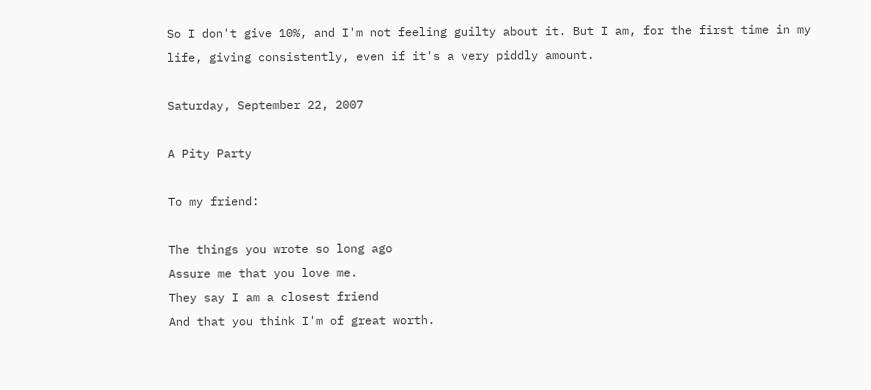So I don't give 10%, and I'm not feeling guilty about it. But I am, for the first time in my life, giving consistently, even if it's a very piddly amount.

Saturday, September 22, 2007

A Pity Party

To my friend:

The things you wrote so long ago
Assure me that you love me.
They say I am a closest friend
And that you think I'm of great worth.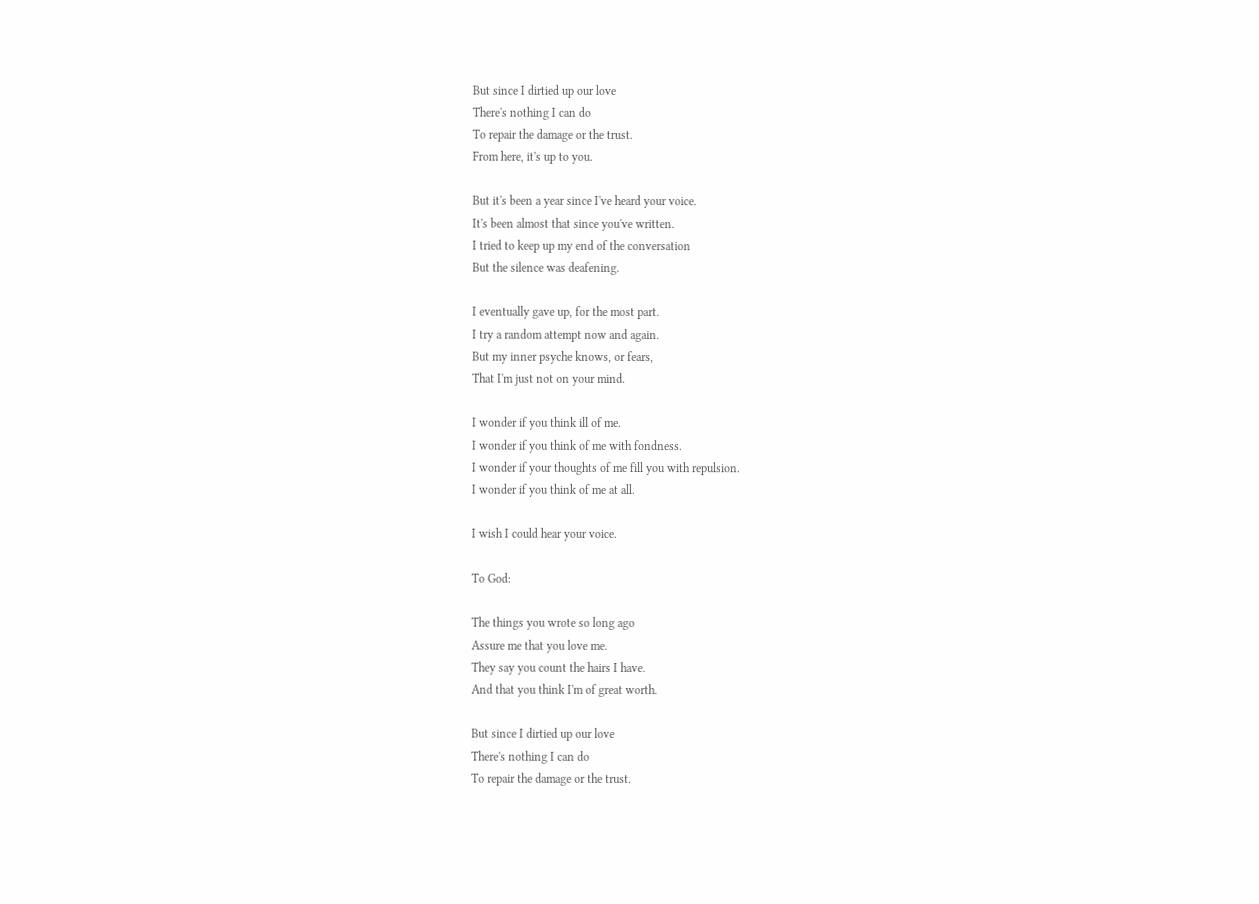But since I dirtied up our love
There's nothing I can do
To repair the damage or the trust.
From here, it's up to you.

But it's been a year since I've heard your voice.
It's been almost that since you've written.
I tried to keep up my end of the conversation
But the silence was deafening.

I eventually gave up, for the most part.
I try a random attempt now and again.
But my inner psyche knows, or fears,
That I'm just not on your mind.

I wonder if you think ill of me.
I wonder if you think of me with fondness.
I wonder if your thoughts of me fill you with repulsion.
I wonder if you think of me at all.

I wish I could hear your voice.

To God:

The things you wrote so long ago
Assure me that you love me.
They say you count the hairs I have.
And that you think I'm of great worth.

But since I dirtied up our love
There's nothing I can do
To repair the damage or the trust.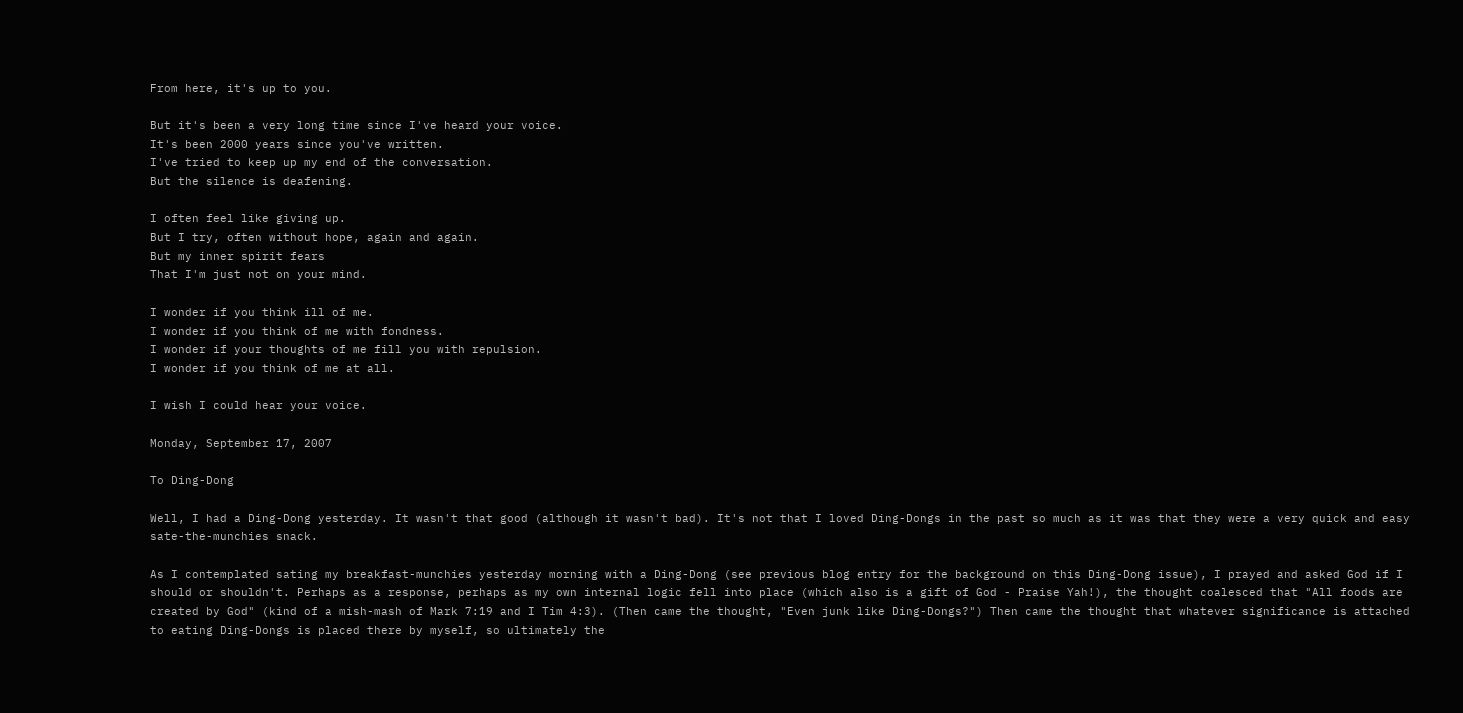From here, it's up to you.

But it's been a very long time since I've heard your voice.
It's been 2000 years since you've written.
I've tried to keep up my end of the conversation.
But the silence is deafening.

I often feel like giving up.
But I try, often without hope, again and again.
But my inner spirit fears
That I'm just not on your mind.

I wonder if you think ill of me.
I wonder if you think of me with fondness.
I wonder if your thoughts of me fill you with repulsion.
I wonder if you think of me at all.

I wish I could hear your voice.

Monday, September 17, 2007

To Ding-Dong

Well, I had a Ding-Dong yesterday. It wasn't that good (although it wasn't bad). It's not that I loved Ding-Dongs in the past so much as it was that they were a very quick and easy sate-the-munchies snack.

As I contemplated sating my breakfast-munchies yesterday morning with a Ding-Dong (see previous blog entry for the background on this Ding-Dong issue), I prayed and asked God if I should or shouldn't. Perhaps as a response, perhaps as my own internal logic fell into place (which also is a gift of God - Praise Yah!), the thought coalesced that "All foods are created by God" (kind of a mish-mash of Mark 7:19 and I Tim 4:3). (Then came the thought, "Even junk like Ding-Dongs?") Then came the thought that whatever significance is attached to eating Ding-Dongs is placed there by myself, so ultimately the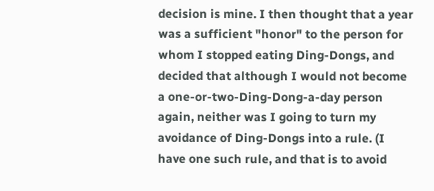decision is mine. I then thought that a year was a sufficient "honor" to the person for whom I stopped eating Ding-Dongs, and decided that although I would not become a one-or-two-Ding-Dong-a-day person again, neither was I going to turn my avoidance of Ding-Dongs into a rule. (I have one such rule, and that is to avoid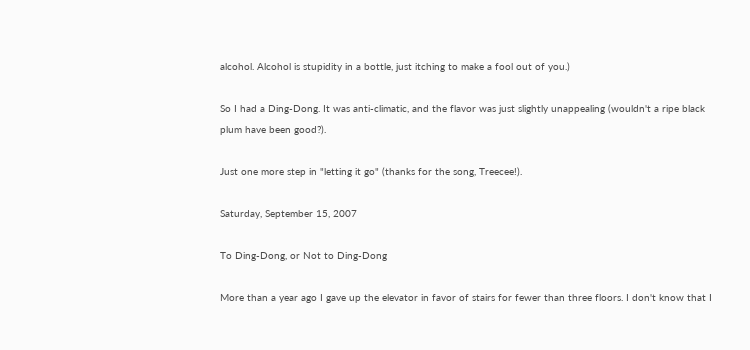alcohol. Alcohol is stupidity in a bottle, just itching to make a fool out of you.)

So I had a Ding-Dong. It was anti-climatic, and the flavor was just slightly unappealing (wouldn't a ripe black plum have been good?).

Just one more step in "letting it go" (thanks for the song, Treecee!).

Saturday, September 15, 2007

To Ding-Dong, or Not to Ding-Dong

More than a year ago I gave up the elevator in favor of stairs for fewer than three floors. I don't know that I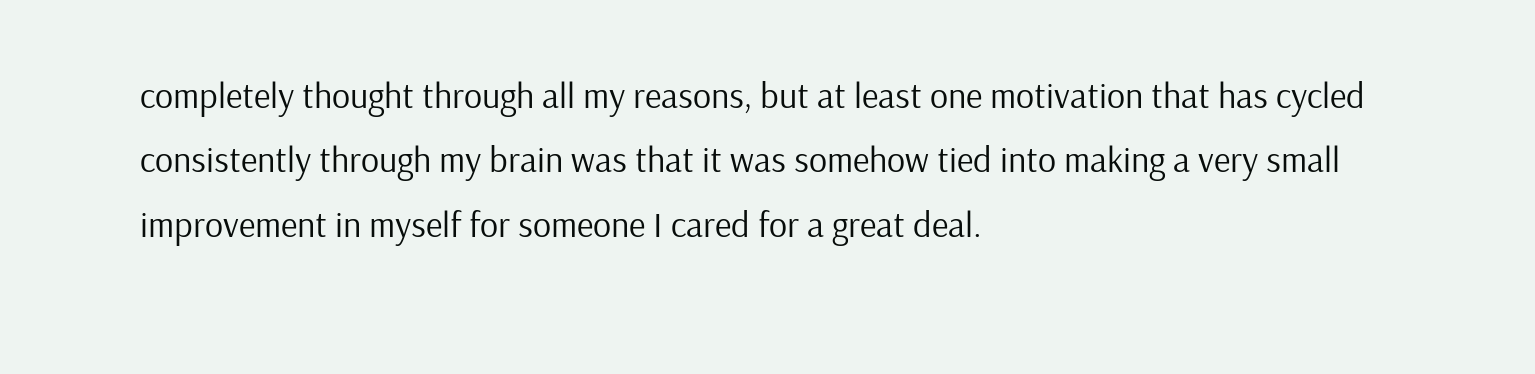completely thought through all my reasons, but at least one motivation that has cycled consistently through my brain was that it was somehow tied into making a very small improvement in myself for someone I cared for a great deal.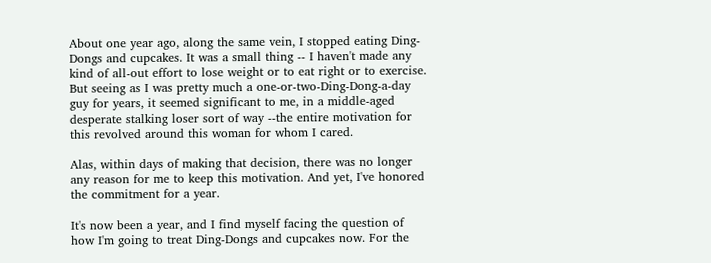About one year ago, along the same vein, I stopped eating Ding-Dongs and cupcakes. It was a small thing -- I haven't made any kind of all-out effort to lose weight or to eat right or to exercise. But seeing as I was pretty much a one-or-two-Ding-Dong-a-day guy for years, it seemed significant to me, in a middle-aged desperate stalking loser sort of way --the entire motivation for this revolved around this woman for whom I cared.

Alas, within days of making that decision, there was no longer any reason for me to keep this motivation. And yet, I've honored the commitment for a year.

It's now been a year, and I find myself facing the question of how I'm going to treat Ding-Dongs and cupcakes now. For the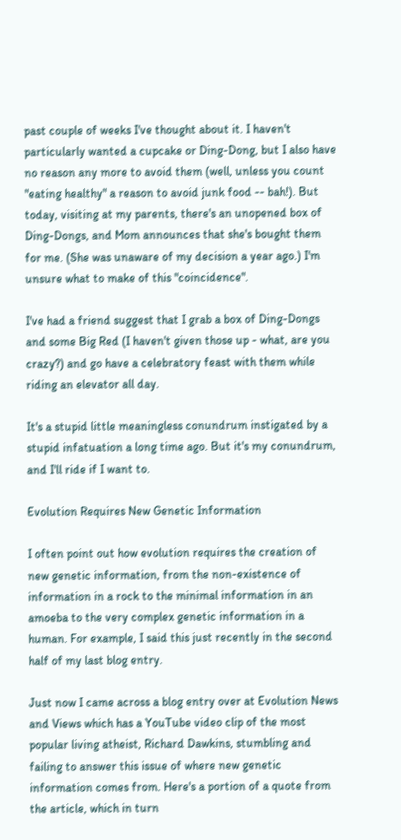past couple of weeks I've thought about it. I haven't particularly wanted a cupcake or Ding-Dong, but I also have no reason any more to avoid them (well, unless you count "eating healthy" a reason to avoid junk food -- bah!). But today, visiting at my parents, there's an unopened box of Ding-Dongs, and Mom announces that she's bought them for me. (She was unaware of my decision a year ago.) I'm unsure what to make of this "coincidence".

I've had a friend suggest that I grab a box of Ding-Dongs and some Big Red (I haven't given those up - what, are you crazy?) and go have a celebratory feast with them while riding an elevator all day.

It's a stupid little meaningless conundrum instigated by a stupid infatuation a long time ago. But it's my conundrum, and I'll ride if I want to.

Evolution Requires New Genetic Information

I often point out how evolution requires the creation of new genetic information, from the non-existence of information in a rock to the minimal information in an amoeba to the very complex genetic information in a human. For example, I said this just recently in the second half of my last blog entry.

Just now I came across a blog entry over at Evolution News and Views which has a YouTube video clip of the most popular living atheist, Richard Dawkins, stumbling and failing to answer this issue of where new genetic information comes from. Here's a portion of a quote from the article, which in turn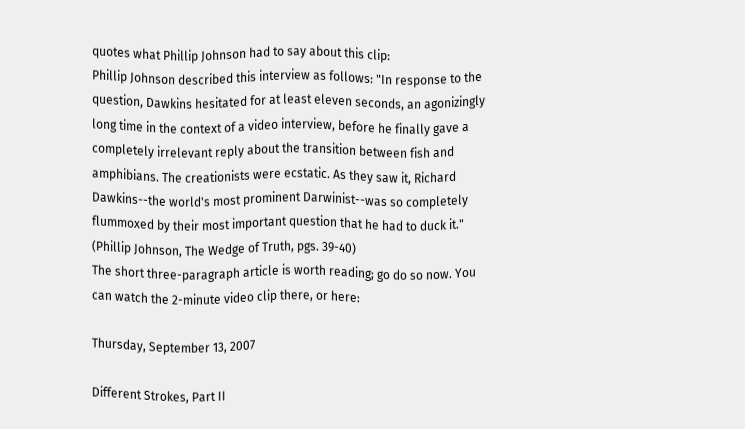quotes what Phillip Johnson had to say about this clip:
Phillip Johnson described this interview as follows: "In response to the question, Dawkins hesitated for at least eleven seconds, an agonizingly long time in the context of a video interview, before he finally gave a completely irrelevant reply about the transition between fish and amphibians. The creationists were ecstatic. As they saw it, Richard Dawkins--the world's most prominent Darwinist--was so completely flummoxed by their most important question that he had to duck it." (Phillip Johnson, The Wedge of Truth, pgs. 39-40)
The short three-paragraph article is worth reading; go do so now. You can watch the 2-minute video clip there, or here:

Thursday, September 13, 2007

Different Strokes, Part II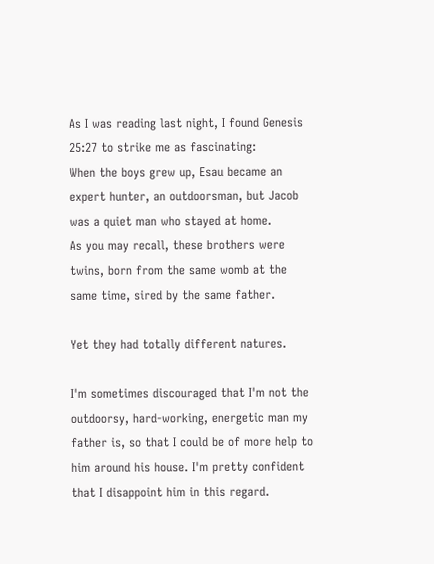As I was reading last night, I found Genesis 25:27 to strike me as fascinating:
When the boys grew up, Esau became an expert hunter, an outdoorsman, but Jacob was a quiet man who stayed at home.
As you may recall, these brothers were twins, born from the same womb at the same time, sired by the same father.

Yet they had totally different natures.

I'm sometimes discouraged that I'm not the outdoorsy, hard-working, energetic man my father is, so that I could be of more help to him around his house. I'm pretty confident that I disappoint him in this regard.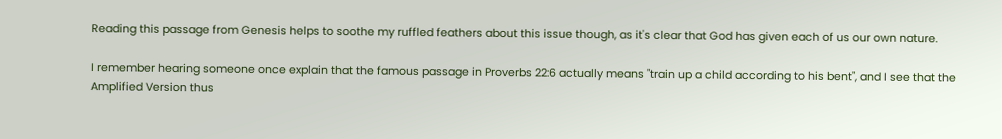Reading this passage from Genesis helps to soothe my ruffled feathers about this issue though, as it's clear that God has given each of us our own nature.

I remember hearing someone once explain that the famous passage in Proverbs 22:6 actually means "train up a child according to his bent", and I see that the Amplified Version thus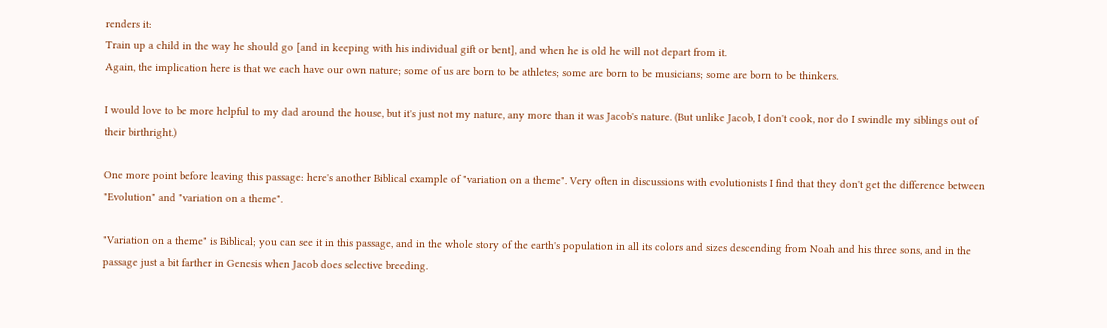renders it:
Train up a child in the way he should go [and in keeping with his individual gift or bent], and when he is old he will not depart from it.
Again, the implication here is that we each have our own nature; some of us are born to be athletes; some are born to be musicians; some are born to be thinkers.

I would love to be more helpful to my dad around the house, but it's just not my nature, any more than it was Jacob's nature. (But unlike Jacob, I don't cook, nor do I swindle my siblings out of their birthright.)

One more point before leaving this passage: here's another Biblical example of "variation on a theme". Very often in discussions with evolutionists I find that they don't get the difference between "Evolution" and "variation on a theme".

"Variation on a theme" is Biblical; you can see it in this passage, and in the whole story of the earth's population in all its colors and sizes descending from Noah and his three sons, and in the passage just a bit farther in Genesis when Jacob does selective breeding.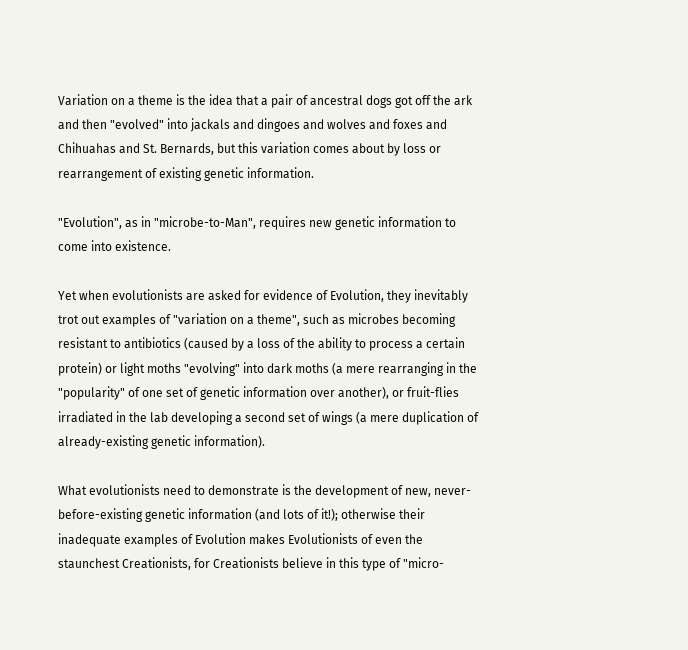Variation on a theme is the idea that a pair of ancestral dogs got off the ark and then "evolved" into jackals and dingoes and wolves and foxes and Chihuahas and St. Bernards, but this variation comes about by loss or rearrangement of existing genetic information.

"Evolution", as in "microbe-to-Man", requires new genetic information to come into existence.

Yet when evolutionists are asked for evidence of Evolution, they inevitably trot out examples of "variation on a theme", such as microbes becoming resistant to antibiotics (caused by a loss of the ability to process a certain protein) or light moths "evolving" into dark moths (a mere rearranging in the "popularity" of one set of genetic information over another), or fruit-flies irradiated in the lab developing a second set of wings (a mere duplication of already-existing genetic information).

What evolutionists need to demonstrate is the development of new, never-before-existing genetic information (and lots of it!); otherwise their inadequate examples of Evolution makes Evolutionists of even the staunchest Creationists, for Creationists believe in this type of "micro-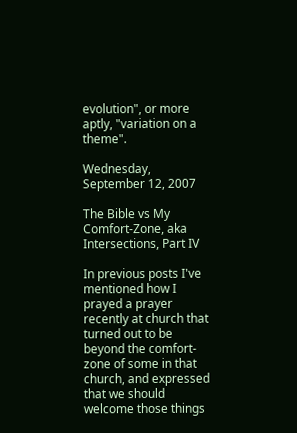evolution", or more aptly, "variation on a theme".

Wednesday, September 12, 2007

The Bible vs My Comfort-Zone, aka Intersections, Part IV

In previous posts I've mentioned how I prayed a prayer recently at church that turned out to be beyond the comfort-zone of some in that church, and expressed that we should welcome those things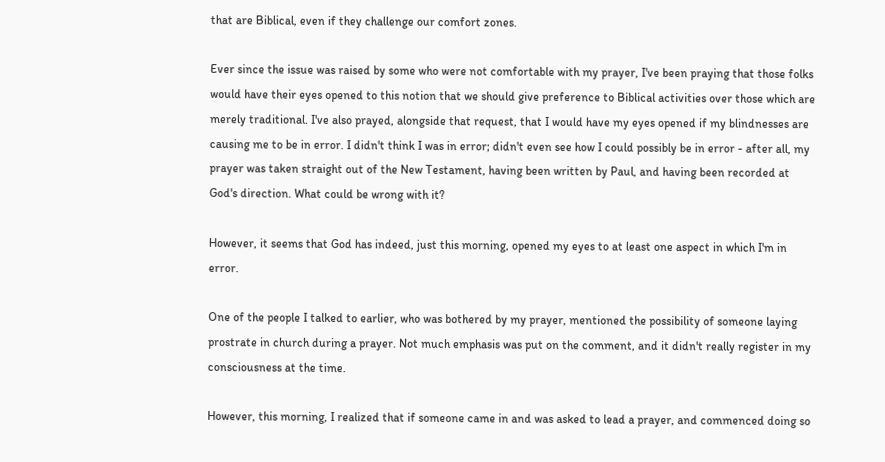that are Biblical, even if they challenge our comfort zones.

Ever since the issue was raised by some who were not comfortable with my prayer, I've been praying that those folks would have their eyes opened to this notion that we should give preference to Biblical activities over those which are merely traditional. I've also prayed, alongside that request, that I would have my eyes opened if my blindnesses are causing me to be in error. I didn't think I was in error; didn't even see how I could possibly be in error - after all, my prayer was taken straight out of the New Testament, having been written by Paul, and having been recorded at God's direction. What could be wrong with it?

However, it seems that God has indeed, just this morning, opened my eyes to at least one aspect in which I'm in error.

One of the people I talked to earlier, who was bothered by my prayer, mentioned the possibility of someone laying prostrate in church during a prayer. Not much emphasis was put on the comment, and it didn't really register in my consciousness at the time.

However, this morning, I realized that if someone came in and was asked to lead a prayer, and commenced doing so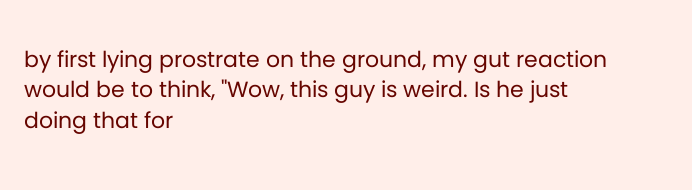by first lying prostrate on the ground, my gut reaction would be to think, "Wow, this guy is weird. Is he just doing that for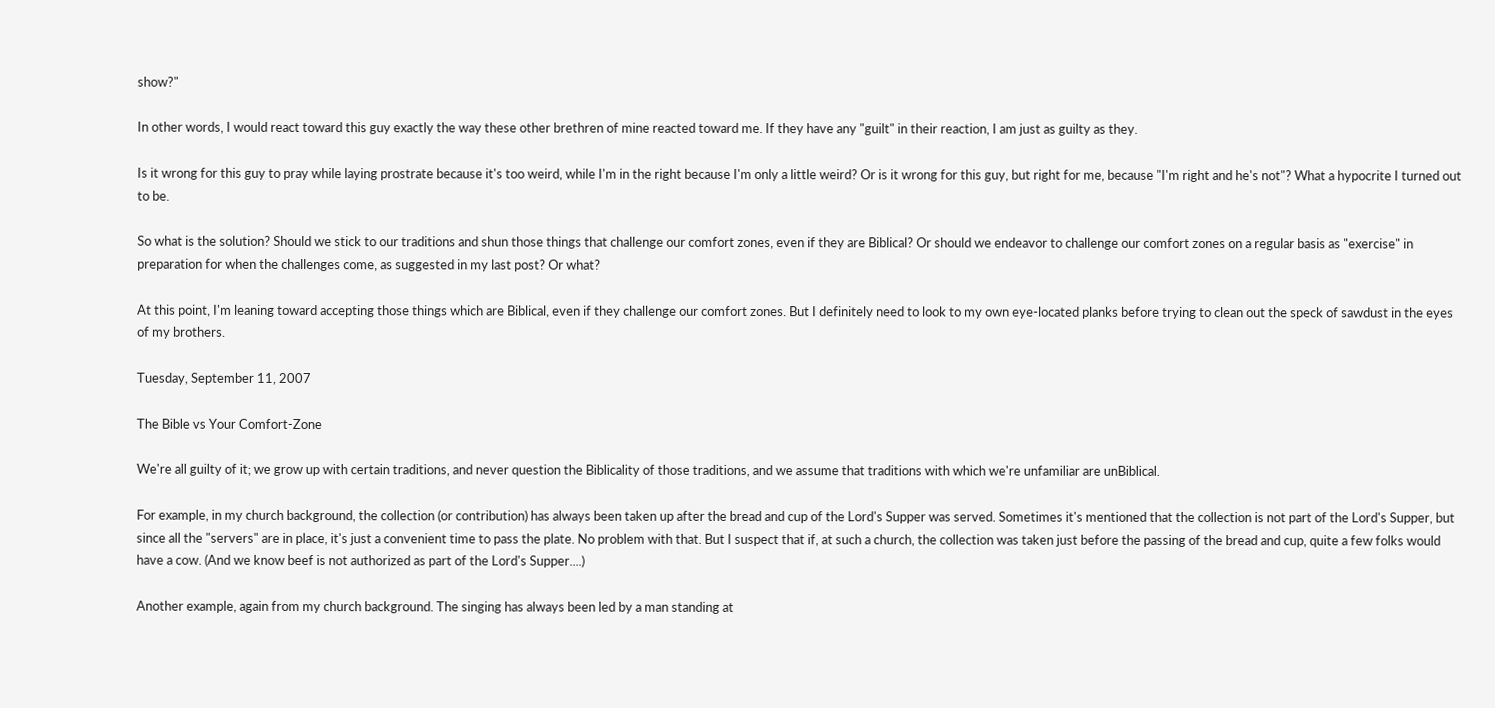show?"

In other words, I would react toward this guy exactly the way these other brethren of mine reacted toward me. If they have any "guilt" in their reaction, I am just as guilty as they.

Is it wrong for this guy to pray while laying prostrate because it's too weird, while I'm in the right because I'm only a little weird? Or is it wrong for this guy, but right for me, because "I'm right and he's not"? What a hypocrite I turned out to be.

So what is the solution? Should we stick to our traditions and shun those things that challenge our comfort zones, even if they are Biblical? Or should we endeavor to challenge our comfort zones on a regular basis as "exercise" in preparation for when the challenges come, as suggested in my last post? Or what?

At this point, I'm leaning toward accepting those things which are Biblical, even if they challenge our comfort zones. But I definitely need to look to my own eye-located planks before trying to clean out the speck of sawdust in the eyes of my brothers.

Tuesday, September 11, 2007

The Bible vs Your Comfort-Zone

We're all guilty of it; we grow up with certain traditions, and never question the Biblicality of those traditions, and we assume that traditions with which we're unfamiliar are unBiblical.

For example, in my church background, the collection (or contribution) has always been taken up after the bread and cup of the Lord's Supper was served. Sometimes it's mentioned that the collection is not part of the Lord's Supper, but since all the "servers" are in place, it's just a convenient time to pass the plate. No problem with that. But I suspect that if, at such a church, the collection was taken just before the passing of the bread and cup, quite a few folks would have a cow. (And we know beef is not authorized as part of the Lord's Supper....)

Another example, again from my church background. The singing has always been led by a man standing at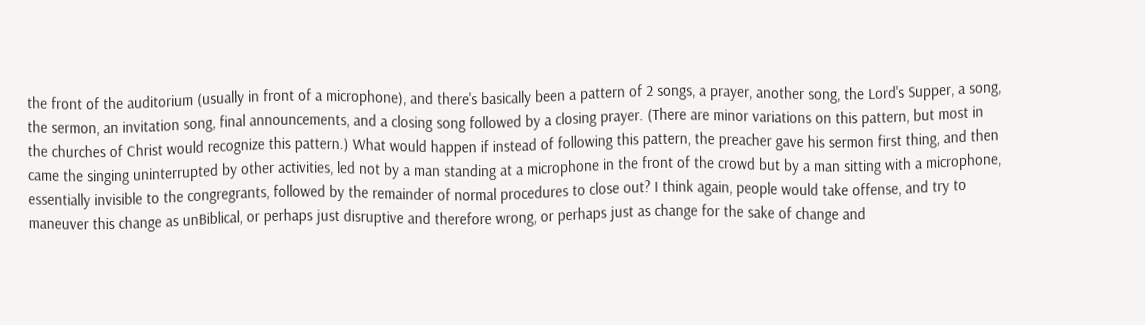the front of the auditorium (usually in front of a microphone), and there's basically been a pattern of 2 songs, a prayer, another song, the Lord's Supper, a song, the sermon, an invitation song, final announcements, and a closing song followed by a closing prayer. (There are minor variations on this pattern, but most in the churches of Christ would recognize this pattern.) What would happen if instead of following this pattern, the preacher gave his sermon first thing, and then came the singing uninterrupted by other activities, led not by a man standing at a microphone in the front of the crowd but by a man sitting with a microphone, essentially invisible to the congregrants, followed by the remainder of normal procedures to close out? I think again, people would take offense, and try to maneuver this change as unBiblical, or perhaps just disruptive and therefore wrong, or perhaps just as change for the sake of change and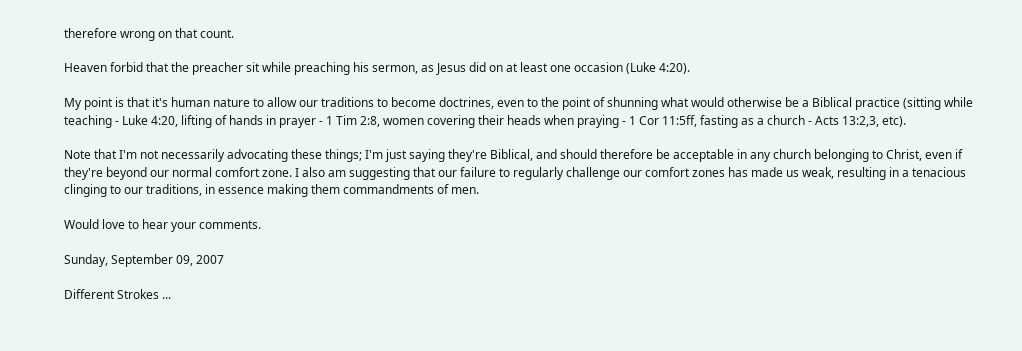therefore wrong on that count.

Heaven forbid that the preacher sit while preaching his sermon, as Jesus did on at least one occasion (Luke 4:20).

My point is that it's human nature to allow our traditions to become doctrines, even to the point of shunning what would otherwise be a Biblical practice (sitting while teaching - Luke 4:20, lifting of hands in prayer - 1 Tim 2:8, women covering their heads when praying - 1 Cor 11:5ff, fasting as a church - Acts 13:2,3, etc).

Note that I'm not necessarily advocating these things; I'm just saying they're Biblical, and should therefore be acceptable in any church belonging to Christ, even if they're beyond our normal comfort zone. I also am suggesting that our failure to regularly challenge our comfort zones has made us weak, resulting in a tenacious clinging to our traditions, in essence making them commandments of men.

Would love to hear your comments.

Sunday, September 09, 2007

Different Strokes ...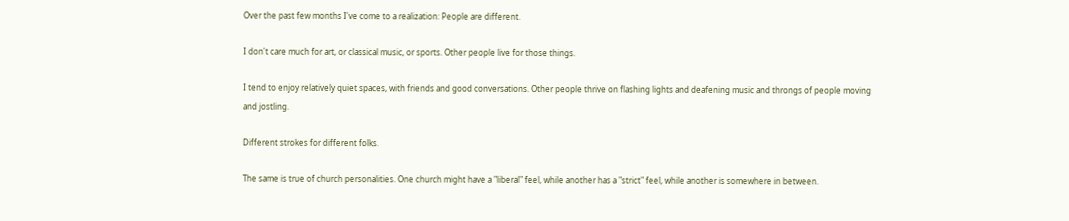Over the past few months I've come to a realization: People are different.

I don't care much for art, or classical music, or sports. Other people live for those things.

I tend to enjoy relatively quiet spaces, with friends and good conversations. Other people thrive on flashing lights and deafening music and throngs of people moving and jostling.

Different strokes for different folks.

The same is true of church personalities. One church might have a "liberal" feel, while another has a "strict" feel, while another is somewhere in between.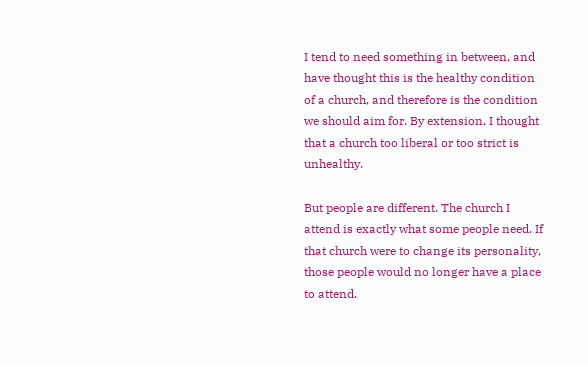I tend to need something in between, and have thought this is the healthy condition of a church, and therefore is the condition we should aim for. By extension, I thought that a church too liberal or too strict is unhealthy.

But people are different. The church I attend is exactly what some people need. If that church were to change its personality, those people would no longer have a place to attend.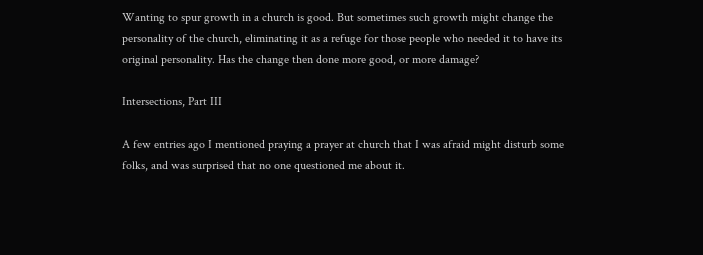Wanting to spur growth in a church is good. But sometimes such growth might change the personality of the church, eliminating it as a refuge for those people who needed it to have its original personality. Has the change then done more good, or more damage?

Intersections, Part III

A few entries ago I mentioned praying a prayer at church that I was afraid might disturb some folks, and was surprised that no one questioned me about it.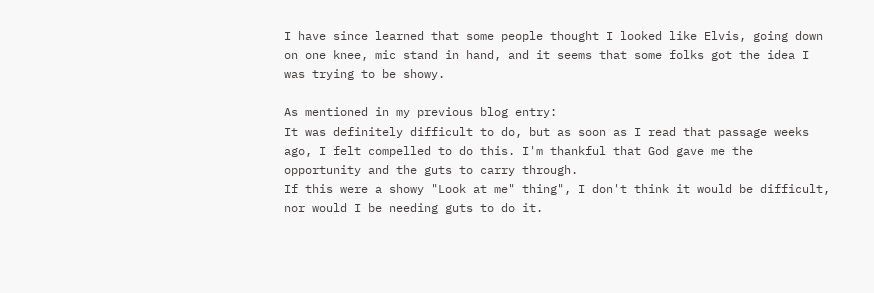I have since learned that some people thought I looked like Elvis, going down on one knee, mic stand in hand, and it seems that some folks got the idea I was trying to be showy.

As mentioned in my previous blog entry:
It was definitely difficult to do, but as soon as I read that passage weeks ago, I felt compelled to do this. I'm thankful that God gave me the opportunity and the guts to carry through.
If this were a showy "Look at me" thing", I don't think it would be difficult, nor would I be needing guts to do it.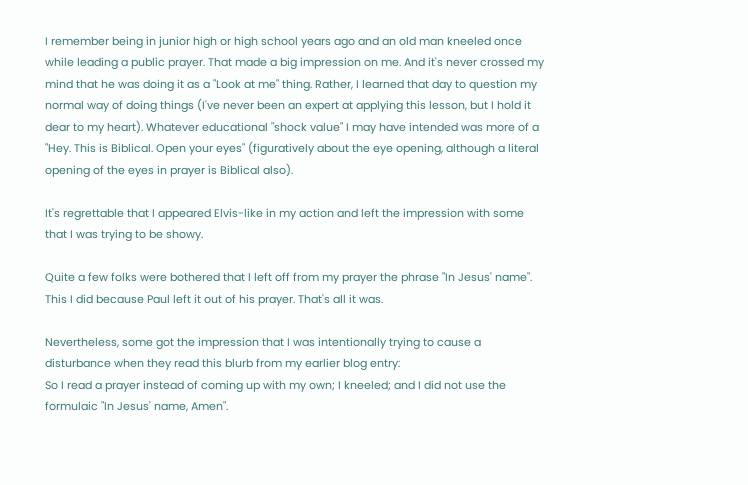I remember being in junior high or high school years ago and an old man kneeled once while leading a public prayer. That made a big impression on me. And it's never crossed my mind that he was doing it as a "Look at me" thing. Rather, I learned that day to question my normal way of doing things (I've never been an expert at applying this lesson, but I hold it dear to my heart). Whatever educational "shock value" I may have intended was more of a "Hey. This is Biblical. Open your eyes" (figuratively about the eye opening, although a literal opening of the eyes in prayer is Biblical also).

It's regrettable that I appeared Elvis-like in my action and left the impression with some that I was trying to be showy.

Quite a few folks were bothered that I left off from my prayer the phrase "In Jesus' name". This I did because Paul left it out of his prayer. That's all it was.

Nevertheless, some got the impression that I was intentionally trying to cause a disturbance when they read this blurb from my earlier blog entry:
So I read a prayer instead of coming up with my own; I kneeled; and I did not use the formulaic "In Jesus' name, Amen".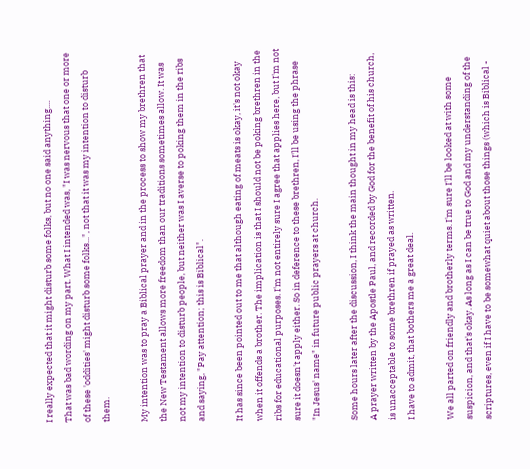I really expected that it might disturb some folks, but no one said anything....
That was bad wording on my part. What I intended was, "I was nervous that one or more of these 'oddities' might disturb some folks...", not that it was my intention to disturb them.

My intention was to pray a Biblical prayer and in the process to show my brethren that the New Testament allows more freedom than our traditions sometimes allow. It was not my intention to disturb people, but neither was I averse to poking them in the ribs and saying, "Pay attention; this is Biblical".

It has since been pointed out to me that although eating of meats is okay, it's not okay when it offends a brother. The implication is that I should not be poking brethren in the ribs for educational purposes. I'm not entirely sure I agree that applies here, but I'm not sure it doesn't apply either. So in deference to these brethren, I'll be using the phrase "In Jesus' name" in future public prayers at church.

Some hours later after the discussion, I think the main thought in my head is this:
A prayer written by the Apostle Paul, and recorded by God for the benefit of his church, is unacceptable to some brethren if prayed as written.
I have to admit, that bothers me a great deal.

We all parted on friendly and brotherly terms. I'm sure I'll be looked at with some suspicion, and that's okay. As long as I can be true to God and my understanding of the scriptures, even if I have to be somewhat quiet about those things (which is Biblical -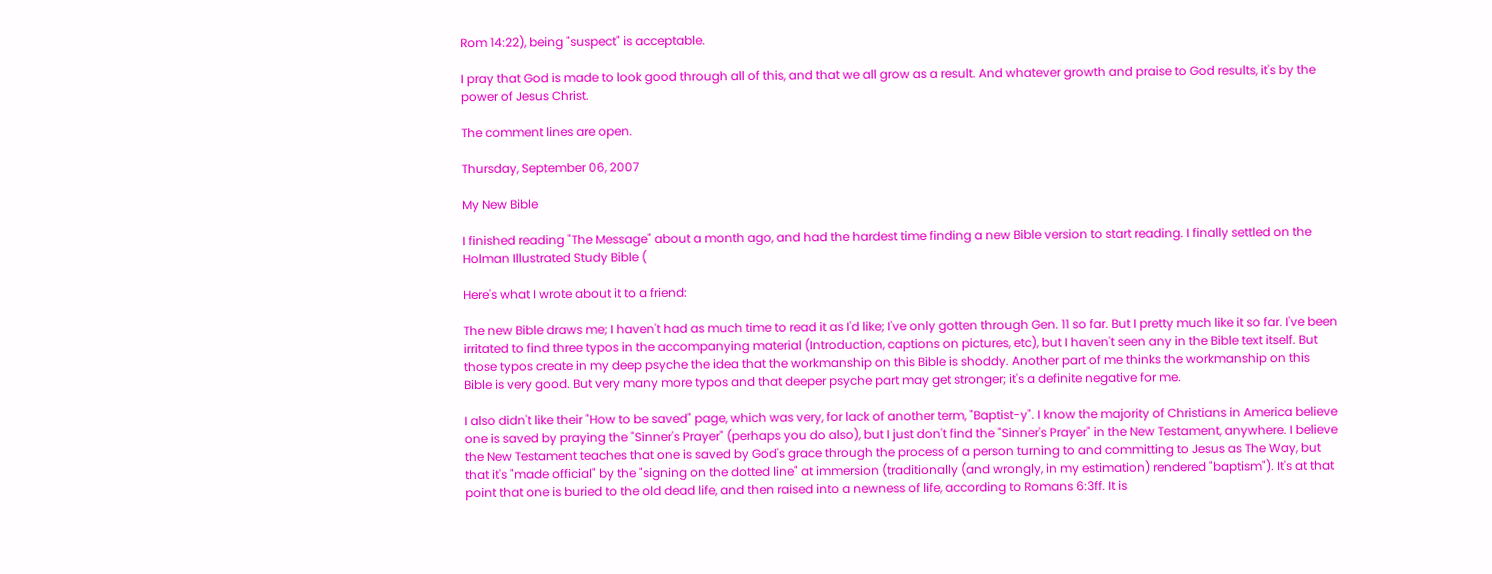Rom 14:22), being "suspect" is acceptable.

I pray that God is made to look good through all of this, and that we all grow as a result. And whatever growth and praise to God results, it's by the power of Jesus Christ.

The comment lines are open.

Thursday, September 06, 2007

My New Bible

I finished reading "The Message" about a month ago, and had the hardest time finding a new Bible version to start reading. I finally settled on the Holman Illustrated Study Bible (

Here's what I wrote about it to a friend:

The new Bible draws me; I haven't had as much time to read it as I'd like; I've only gotten through Gen. 11 so far. But I pretty much like it so far. I've been irritated to find three typos in the accompanying material (Introduction, captions on pictures, etc), but I haven't seen any in the Bible text itself. But those typos create in my deep psyche the idea that the workmanship on this Bible is shoddy. Another part of me thinks the workmanship on this Bible is very good. But very many more typos and that deeper psyche part may get stronger; it's a definite negative for me.

I also didn't like their "How to be saved" page, which was very, for lack of another term, "Baptist-y". I know the majority of Christians in America believe one is saved by praying the "Sinner's Prayer" (perhaps you do also), but I just don't find the "Sinner's Prayer" in the New Testament, anywhere. I believe the New Testament teaches that one is saved by God's grace through the process of a person turning to and committing to Jesus as The Way, but that it's "made official" by the "signing on the dotted line" at immersion (traditionally (and wrongly, in my estimation) rendered "baptism"). It's at that point that one is buried to the old dead life, and then raised into a newness of life, according to Romans 6:3ff. It is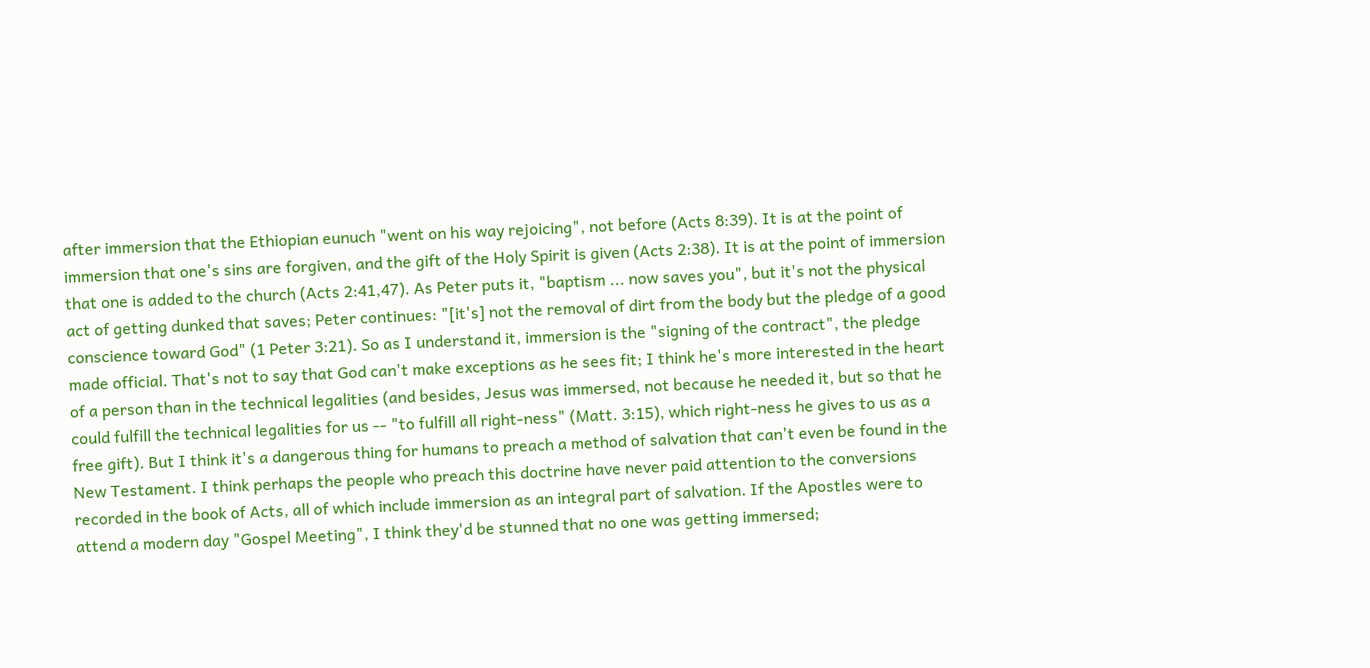after immersion that the Ethiopian eunuch "went on his way rejoicing", not before (Acts 8:39). It is at the point of immersion that one's sins are forgiven, and the gift of the Holy Spirit is given (Acts 2:38). It is at the point of immersion that one is added to the church (Acts 2:41,47). As Peter puts it, "baptism ... now saves you", but it's not the physical act of getting dunked that saves; Peter continues: "[it's] not the removal of dirt from the body but the pledge of a good conscience toward God" (1 Peter 3:21). So as I understand it, immersion is the "signing of the contract", the pledge made official. That's not to say that God can't make exceptions as he sees fit; I think he's more interested in the heart of a person than in the technical legalities (and besides, Jesus was immersed, not because he needed it, but so that he could fulfill the technical legalities for us -- "to fulfill all right-ness" (Matt. 3:15), which right-ness he gives to us as a free gift). But I think it's a dangerous thing for humans to preach a method of salvation that can't even be found in the New Testament. I think perhaps the people who preach this doctrine have never paid attention to the conversions recorded in the book of Acts, all of which include immersion as an integral part of salvation. If the Apostles were to attend a modern day "Gospel Meeting", I think they'd be stunned that no one was getting immersed;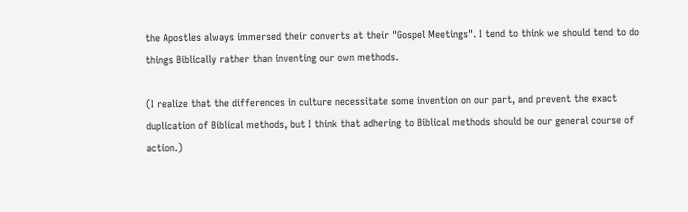the Apostles always immersed their converts at their "Gospel Meetings". I tend to think we should tend to do things Biblically rather than inventing our own methods.

(I realize that the differences in culture necessitate some invention on our part, and prevent the exact duplication of Biblical methods, but I think that adhering to Biblical methods should be our general course of action.)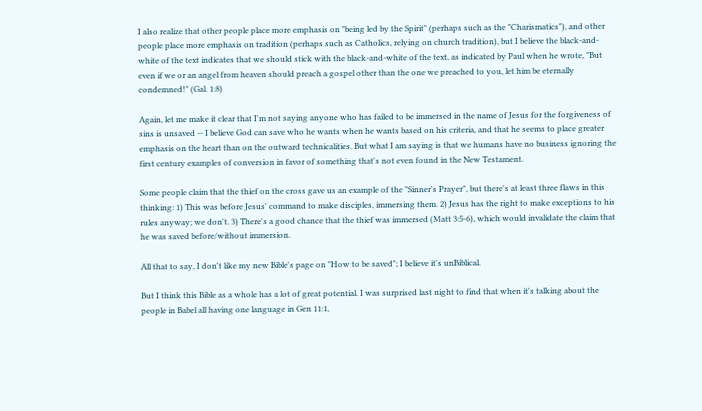I also realize that other people place more emphasis on "being led by the Spirit" (perhaps such as the "Charismatics"), and other people place more emphasis on tradition (perhaps such as Catholics, relying on church tradition), but I believe the black-and-white of the text indicates that we should stick with the black-and-white of the text, as indicated by Paul when he wrote, "But even if we or an angel from heaven should preach a gospel other than the one we preached to you, let him be eternally condemned!" (Gal. 1:8)

Again, let me make it clear that I'm not saying anyone who has failed to be immersed in the name of Jesus for the forgiveness of sins is unsaved -- I believe God can save who he wants when he wants based on his criteria, and that he seems to place greater emphasis on the heart than on the outward technicalities. But what I am saying is that we humans have no business ignoring the first century examples of conversion in favor of something that's not even found in the New Testament.

Some people claim that the thief on the cross gave us an example of the "Sinner's Prayer", but there's at least three flaws in this thinking: 1) This was before Jesus' command to make disciples, immersing them. 2) Jesus has the right to make exceptions to his rules anyway; we don't. 3) There's a good chance that the thief was immersed (Matt 3:5-6), which would invalidate the claim that he was saved before/without immersion.

All that to say, I don't like my new Bible's page on "How to be saved"; I believe it's unBiblical.

But I think this Bible as a whole has a lot of great potential. I was surprised last night to find that when it's talking about the people in Babel all having one language in Gen 11:1,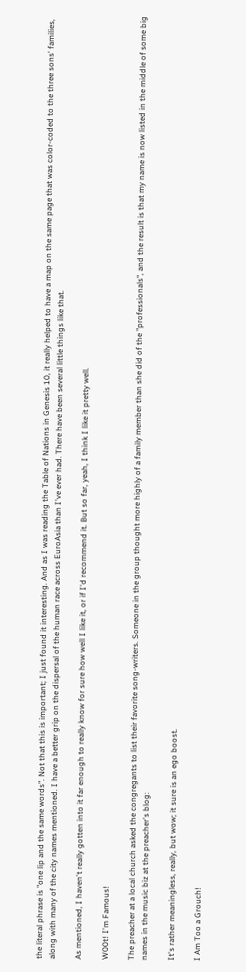the literal phrase is "one lip and the same words". Not that this is important; I just found it interesting. And as I was reading the Table of Nations in Genesis 10, it really helped to have a map on the same page that was color-coded to the three sons' families, along with many of the city names mentioned. I have a better grip on the dispersal of the human race across EuroAsia than I've ever had. There have been several little things like that.

As mentioned, I haven't really gotten into it far enough to really know for sure how well I like it, or if I'd recommend it. But so far, yeah, I think I like it pretty well.

W00t! I'm Famous!

The preacher at a local church asked the congregants to list their favorite song-writers. Someone in the group thought more highly of a family member than she did of the "professionals", and the result is that my name is now listed in the middle of some big names in the music biz at the preacher's blog:

It's rather meaningless, really, but wow; it sure is an ego boost.

I Am Too a Grouch!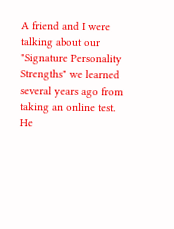A friend and I were talking about our "Signature Personality Strengths" we learned several years ago from taking an online test. He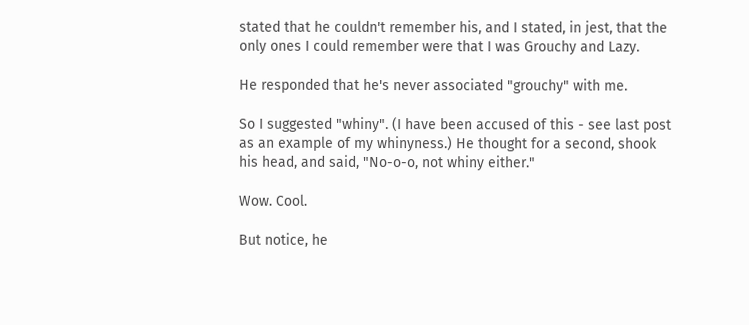stated that he couldn't remember his, and I stated, in jest, that the only ones I could remember were that I was Grouchy and Lazy.

He responded that he's never associated "grouchy" with me.

So I suggested "whiny". (I have been accused of this - see last post as an example of my whinyness.) He thought for a second, shook his head, and said, "No-o-o, not whiny either."

Wow. Cool.

But notice, he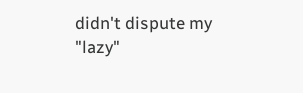didn't dispute my "lazy"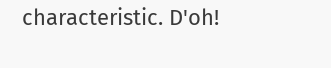characteristic. D'oh!